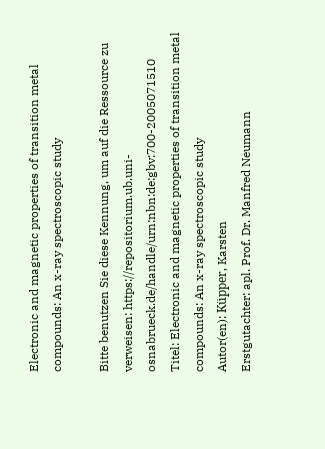Electronic and magnetic properties of transition metal compounds: An x-ray spectroscopic study

Bitte benutzen Sie diese Kennung, um auf die Ressource zu verweisen: https://repositorium.ub.uni-osnabrueck.de/handle/urn:nbn:de:gbv:700-2005071510
Titel: Electronic and magnetic properties of transition metal compounds: An x-ray spectroscopic study
Autor(en): Küpper, Karsten
Erstgutachter: apl. Prof. Dr. Manfred Neumann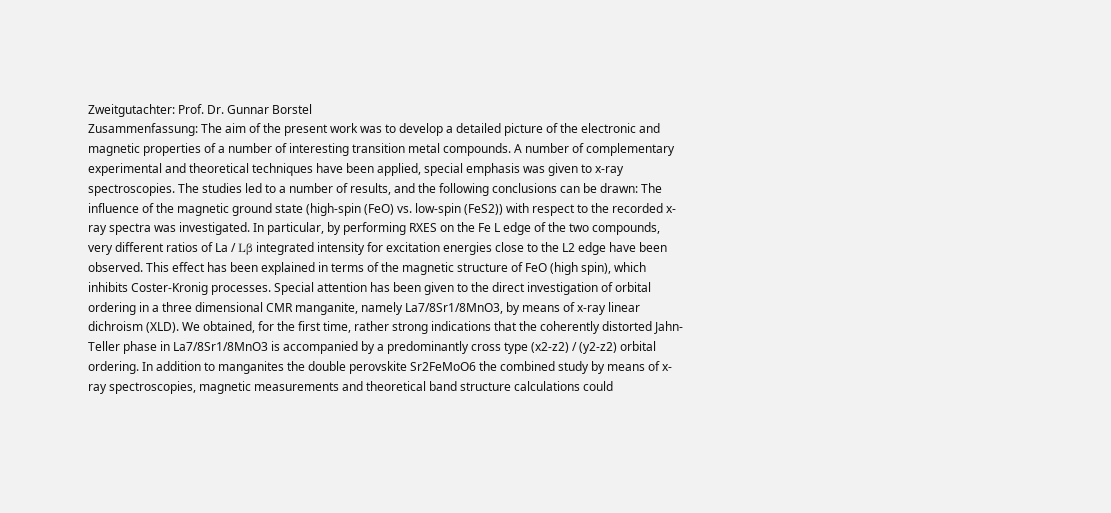Zweitgutachter: Prof. Dr. Gunnar Borstel
Zusammenfassung: The aim of the present work was to develop a detailed picture of the electronic and magnetic properties of a number of interesting transition metal compounds. A number of complementary experimental and theoretical techniques have been applied, special emphasis was given to x-ray spectroscopies. The studies led to a number of results, and the following conclusions can be drawn: The influence of the magnetic ground state (high-spin (FeO) vs. low-spin (FeS2)) with respect to the recorded x-ray spectra was investigated. In particular, by performing RXES on the Fe L edge of the two compounds, very different ratios of La / Lβ integrated intensity for excitation energies close to the L2 edge have been observed. This effect has been explained in terms of the magnetic structure of FeO (high spin), which inhibits Coster-Kronig processes. Special attention has been given to the direct investigation of orbital ordering in a three dimensional CMR manganite, namely La7/8Sr1/8MnO3, by means of x-ray linear dichroism (XLD). We obtained, for the first time, rather strong indications that the coherently distorted Jahn-Teller phase in La7/8Sr1/8MnO3 is accompanied by a predominantly cross type (x2-z2) / (y2-z2) orbital ordering. In addition to manganites the double perovskite Sr2FeMoO6 the combined study by means of x-ray spectroscopies, magnetic measurements and theoretical band structure calculations could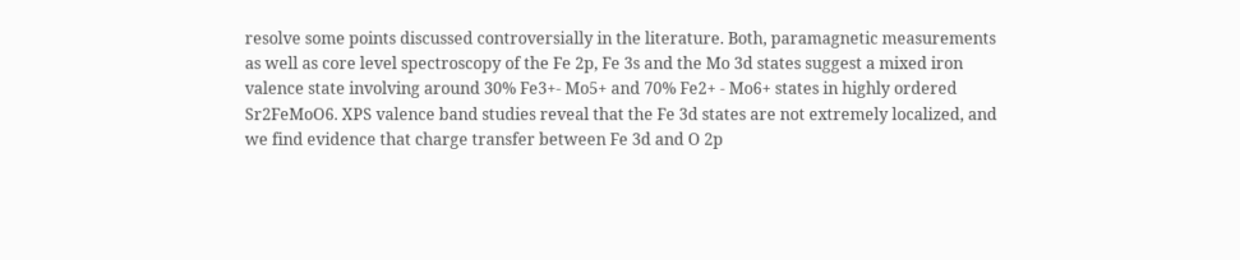resolve some points discussed controversially in the literature. Both, paramagnetic measurements as well as core level spectroscopy of the Fe 2p, Fe 3s and the Mo 3d states suggest a mixed iron valence state involving around 30% Fe3+- Mo5+ and 70% Fe2+ - Mo6+ states in highly ordered Sr2FeMoO6. XPS valence band studies reveal that the Fe 3d states are not extremely localized, and we find evidence that charge transfer between Fe 3d and O 2p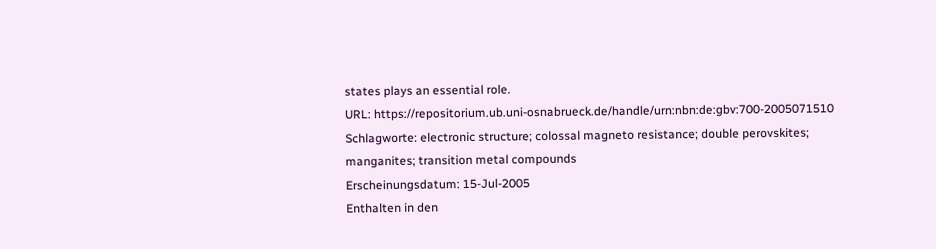states plays an essential role.
URL: https://repositorium.ub.uni-osnabrueck.de/handle/urn:nbn:de:gbv:700-2005071510
Schlagworte: electronic structure; colossal magneto resistance; double perovskites; manganites; transition metal compounds
Erscheinungsdatum: 15-Jul-2005
Enthalten in den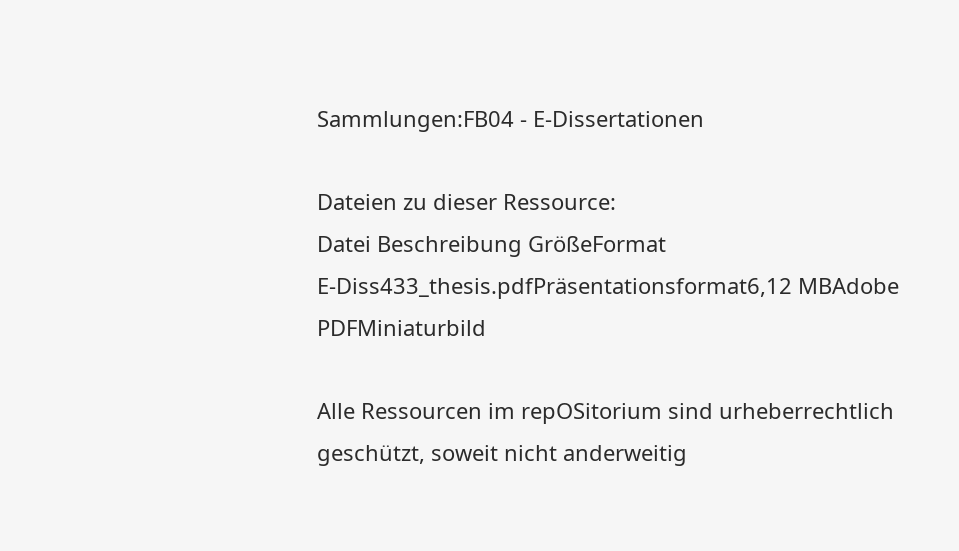Sammlungen:FB04 - E-Dissertationen

Dateien zu dieser Ressource:
Datei Beschreibung GrößeFormat
E-Diss433_thesis.pdfPräsentationsformat6,12 MBAdobe PDFMiniaturbild

Alle Ressourcen im repOSitorium sind urheberrechtlich geschützt, soweit nicht anderweitig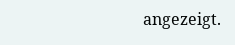angezeigt.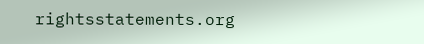rightsstatements.org